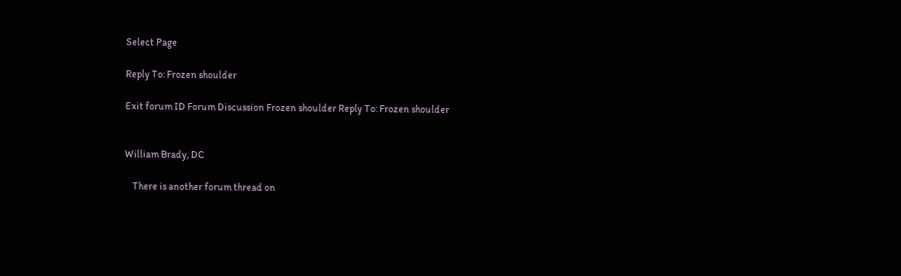Select Page

Reply To: Frozen shoulder

Exit forum ID Forum Discussion Frozen shoulder Reply To: Frozen shoulder


William Brady, DC

    There is another forum thread on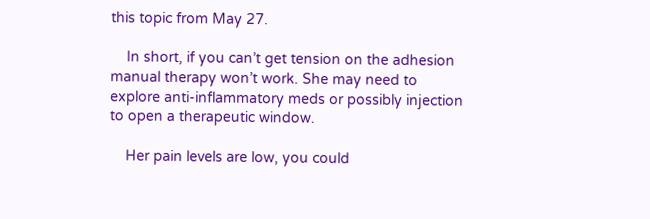this topic from May 27.

    In short, if you can’t get tension on the adhesion manual therapy won’t work. She may need to explore anti-inflammatory meds or possibly injection to open a therapeutic window.

    Her pain levels are low, you could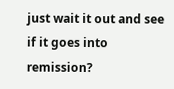just wait it out and see if it goes into remission?